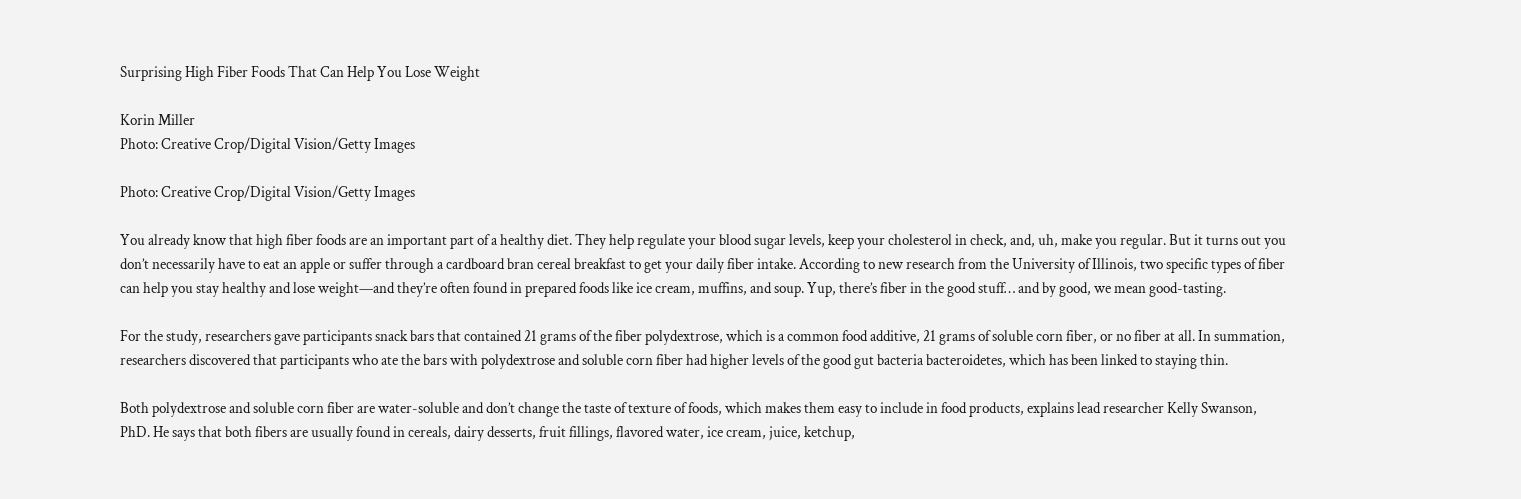Surprising High Fiber Foods That Can Help You Lose Weight

Korin Miller
Photo: Creative Crop/Digital Vision/Getty Images

Photo: Creative Crop/Digital Vision/Getty Images

You already know that high fiber foods are an important part of a healthy diet. They help regulate your blood sugar levels, keep your cholesterol in check, and, uh, make you regular. But it turns out you don’t necessarily have to eat an apple or suffer through a cardboard bran cereal breakfast to get your daily fiber intake. According to new research from the University of Illinois, two specific types of fiber can help you stay healthy and lose weight—and they’re often found in prepared foods like ice cream, muffins, and soup. Yup, there’s fiber in the good stuff… and by good, we mean good-tasting.

For the study, researchers gave participants snack bars that contained 21 grams of the fiber polydextrose, which is a common food additive, 21 grams of soluble corn fiber, or no fiber at all. In summation, researchers discovered that participants who ate the bars with polydextrose and soluble corn fiber had higher levels of the good gut bacteria bacteroidetes, which has been linked to staying thin.

Both polydextrose and soluble corn fiber are water-soluble and don’t change the taste of texture of foods, which makes them easy to include in food products, explains lead researcher Kelly Swanson, PhD. He says that both fibers are usually found in cereals, dairy desserts, fruit fillings, flavored water, ice cream, juice, ketchup,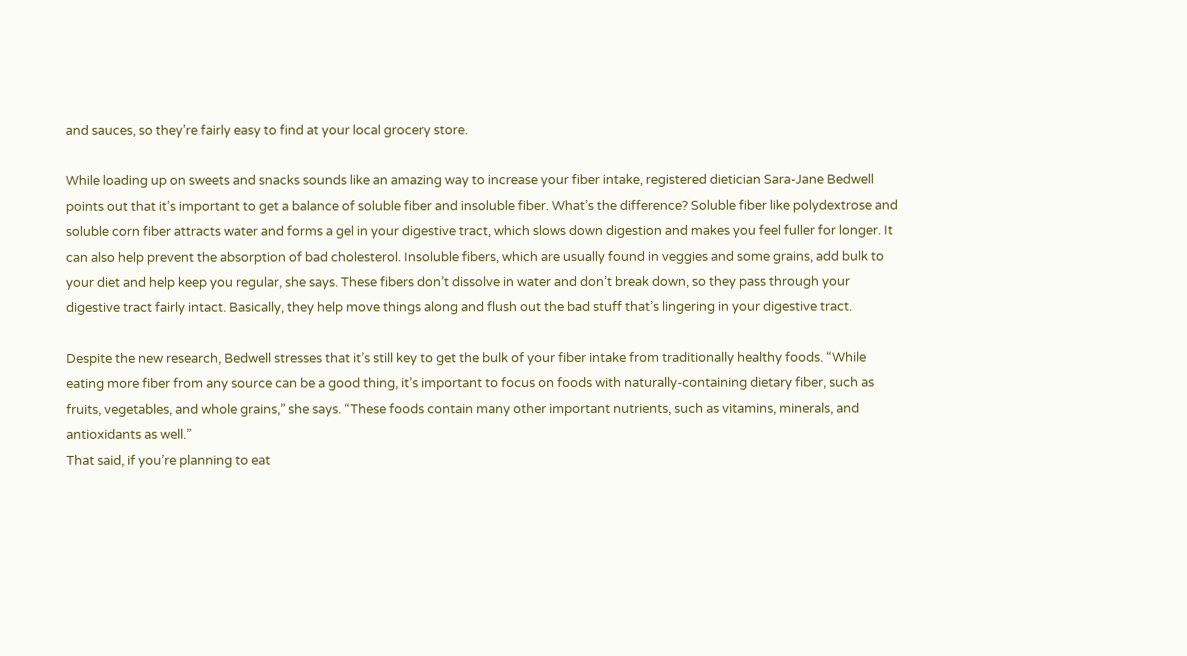and sauces, so they’re fairly easy to find at your local grocery store.

While loading up on sweets and snacks sounds like an amazing way to increase your fiber intake, registered dietician Sara-Jane Bedwell points out that it’s important to get a balance of soluble fiber and insoluble fiber. What’s the difference? Soluble fiber like polydextrose and soluble corn fiber attracts water and forms a gel in your digestive tract, which slows down digestion and makes you feel fuller for longer. It can also help prevent the absorption of bad cholesterol. Insoluble fibers, which are usually found in veggies and some grains, add bulk to your diet and help keep you regular, she says. These fibers don’t dissolve in water and don’t break down, so they pass through your digestive tract fairly intact. Basically, they help move things along and flush out the bad stuff that’s lingering in your digestive tract.

Despite the new research, Bedwell stresses that it’s still key to get the bulk of your fiber intake from traditionally healthy foods. “While eating more fiber from any source can be a good thing, it’s important to focus on foods with naturally-containing dietary fiber, such as fruits, vegetables, and whole grains,” she says. “These foods contain many other important nutrients, such as vitamins, minerals, and antioxidants as well.”
That said, if you’re planning to eat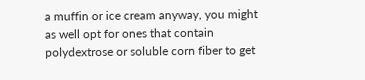a muffin or ice cream anyway, you might as well opt for ones that contain polydextrose or soluble corn fiber to get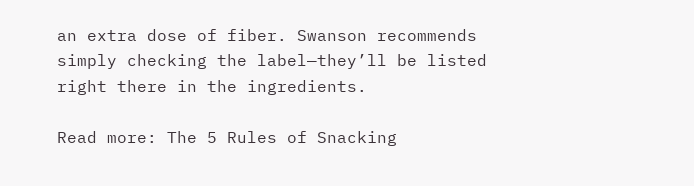an extra dose of fiber. Swanson recommends simply checking the label—they’ll be listed right there in the ingredients.

Read more: The 5 Rules of Snacking